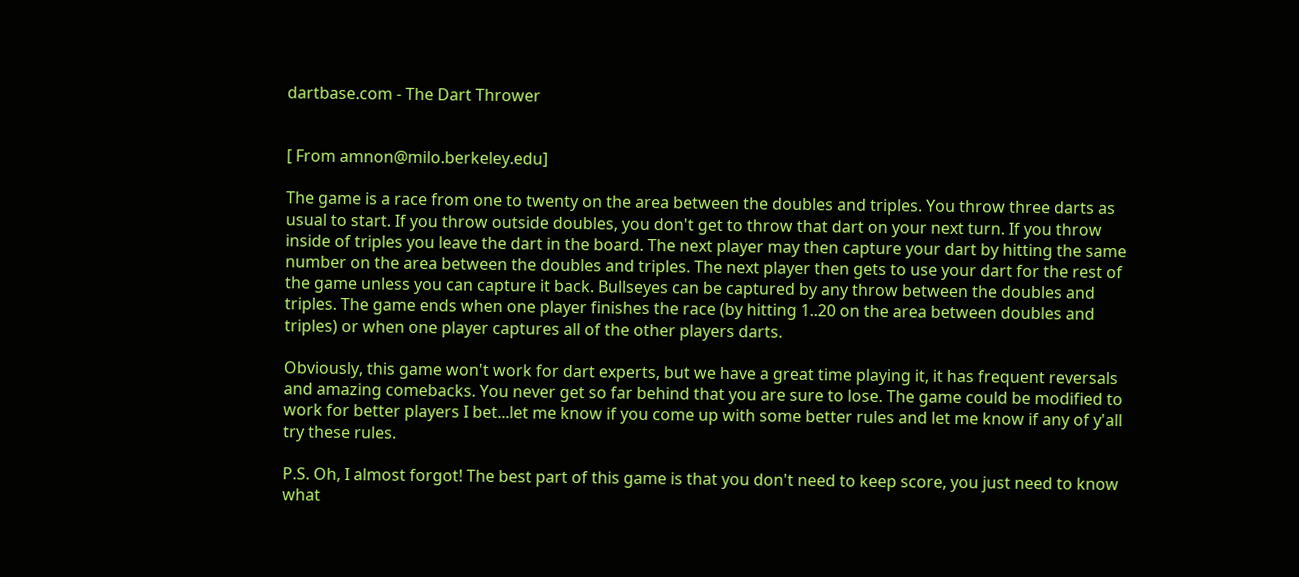dartbase.com - The Dart Thrower


[ From amnon@milo.berkeley.edu]

The game is a race from one to twenty on the area between the doubles and triples. You throw three darts as usual to start. If you throw outside doubles, you don't get to throw that dart on your next turn. If you throw inside of triples you leave the dart in the board. The next player may then capture your dart by hitting the same number on the area between the doubles and triples. The next player then gets to use your dart for the rest of the game unless you can capture it back. Bullseyes can be captured by any throw between the doubles and triples. The game ends when one player finishes the race (by hitting 1..20 on the area between doubles and triples) or when one player captures all of the other players darts.

Obviously, this game won't work for dart experts, but we have a great time playing it, it has frequent reversals and amazing comebacks. You never get so far behind that you are sure to lose. The game could be modified to work for better players I bet...let me know if you come up with some better rules and let me know if any of y'all try these rules.

P.S. Oh, I almost forgot! The best part of this game is that you don't need to keep score, you just need to know what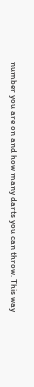number you are on and how many darts you can throw. This way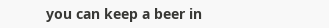you can keep a beer in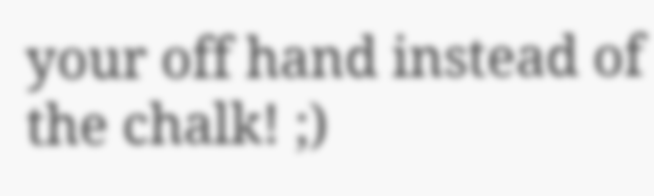your off hand instead of the chalk! ;)